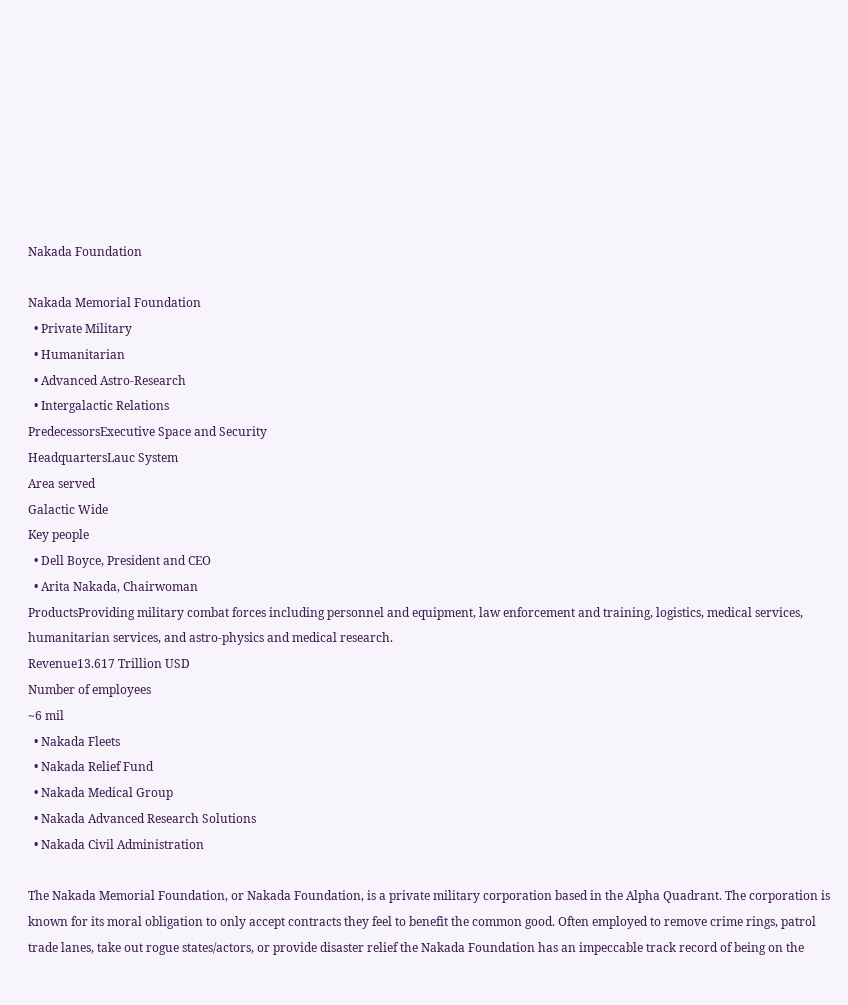Nakada Foundation

Nakada Memorial Foundation
  • Private Military
  • Humanitarian
  • Advanced Astro-Research
  • Intergalactic Relations
PredecessorsExecutive Space and Security
HeadquartersLauc System
Area served
Galactic Wide
Key people
  • Dell Boyce, President and CEO
  • Arita Nakada, Chairwoman
ProductsProviding military combat forces including personnel and equipment, law enforcement and training, logistics, medical services, humanitarian services, and astro-physics and medical research.
Revenue13.617 Trillion USD
Number of employees
~6 mil
  • Nakada Fleets
  • Nakada Relief Fund
  • Nakada Medical Group
  • Nakada Advanced Research Solutions
  • Nakada Civil Administration

The Nakada Memorial Foundation, or Nakada Foundation, is a private military corporation based in the Alpha Quadrant. The corporation is known for its moral obligation to only accept contracts they feel to benefit the common good. Often employed to remove crime rings, patrol trade lanes, take out rogue states/actors, or provide disaster relief the Nakada Foundation has an impeccable track record of being on the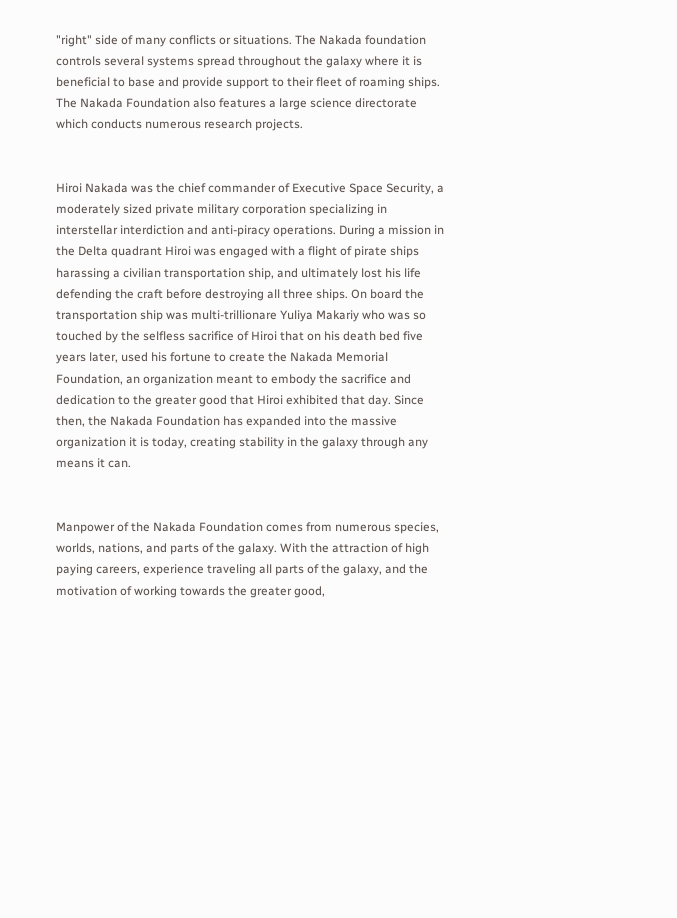"right" side of many conflicts or situations. The Nakada foundation controls several systems spread throughout the galaxy where it is beneficial to base and provide support to their fleet of roaming ships. The Nakada Foundation also features a large science directorate which conducts numerous research projects.


Hiroi Nakada was the chief commander of Executive Space Security, a moderately sized private military corporation specializing in interstellar interdiction and anti-piracy operations. During a mission in the Delta quadrant Hiroi was engaged with a flight of pirate ships harassing a civilian transportation ship, and ultimately lost his life defending the craft before destroying all three ships. On board the transportation ship was multi-trillionare Yuliya Makariy who was so touched by the selfless sacrifice of Hiroi that on his death bed five years later, used his fortune to create the Nakada Memorial Foundation, an organization meant to embody the sacrifice and dedication to the greater good that Hiroi exhibited that day. Since then, the Nakada Foundation has expanded into the massive organization it is today, creating stability in the galaxy through any means it can.


Manpower of the Nakada Foundation comes from numerous species, worlds, nations, and parts of the galaxy. With the attraction of high paying careers, experience traveling all parts of the galaxy, and the motivation of working towards the greater good,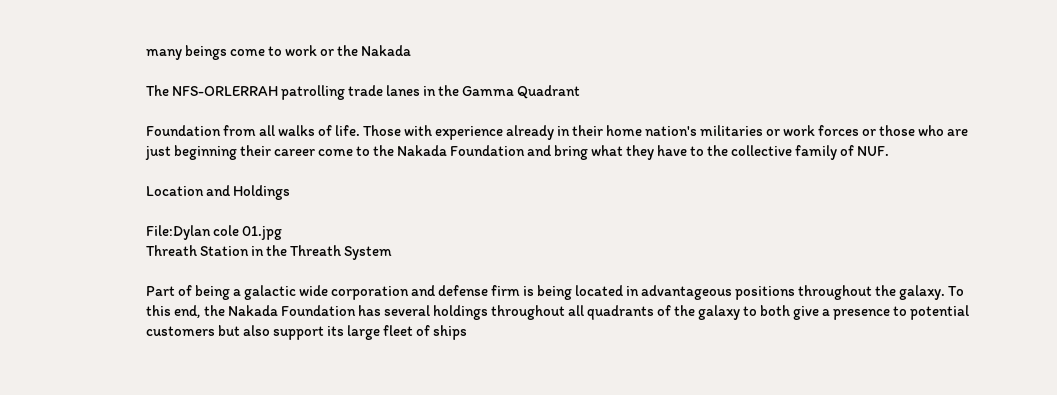many beings come to work or the Nakada

The NFS-ORLERRAH patrolling trade lanes in the Gamma Quadrant

Foundation from all walks of life. Those with experience already in their home nation's militaries or work forces or those who are just beginning their career come to the Nakada Foundation and bring what they have to the collective family of NUF.

Location and Holdings

File:Dylan cole 01.jpg
Threath Station in the Threath System

Part of being a galactic wide corporation and defense firm is being located in advantageous positions throughout the galaxy. To this end, the Nakada Foundation has several holdings throughout all quadrants of the galaxy to both give a presence to potential customers but also support its large fleet of ships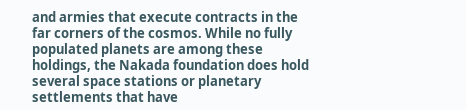and armies that execute contracts in the far corners of the cosmos. While no fully populated planets are among these holdings, the Nakada foundation does hold several space stations or planetary settlements that have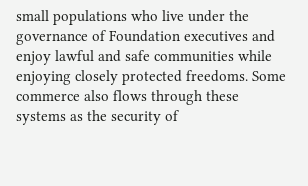small populations who live under the governance of Foundation executives and enjoy lawful and safe communities while enjoying closely protected freedoms. Some commerce also flows through these systems as the security of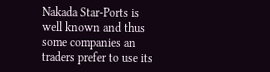Nakada Star-Ports is well known and thus some companies an traders prefer to use its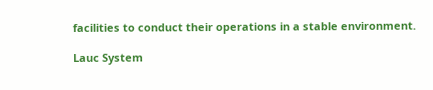facilities to conduct their operations in a stable environment.

Lauc System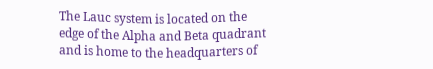The Lauc system is located on the edge of the Alpha and Beta quadrant and is home to the headquarters of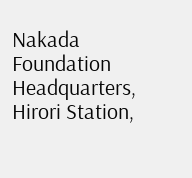Nakada Foundation Headquarters, Hirori Station,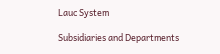Lauc System

Subsidiaries and Departments